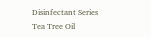Disinfectant Series
Tea Tree Oil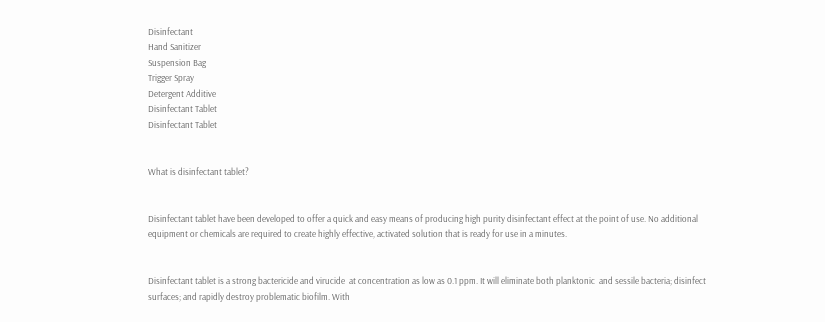Disinfectant
Hand Sanitizer
Suspension Bag
Trigger Spray
Detergent Additive
Disinfectant Tablet
Disinfectant Tablet


What is disinfectant tablet?


Disinfectant tablet have been developed to offer a quick and easy means of producing high purity disinfectant effect at the point of use. No additional equipment or chemicals are required to create highly effective, activated solution that is ready for use in a minutes.


Disinfectant tablet is a strong bactericide and virucide  at concentration as low as 0.1 ppm. It will eliminate both planktonic  and sessile bacteria; disinfect surfaces; and rapidly destroy problematic biofilm. With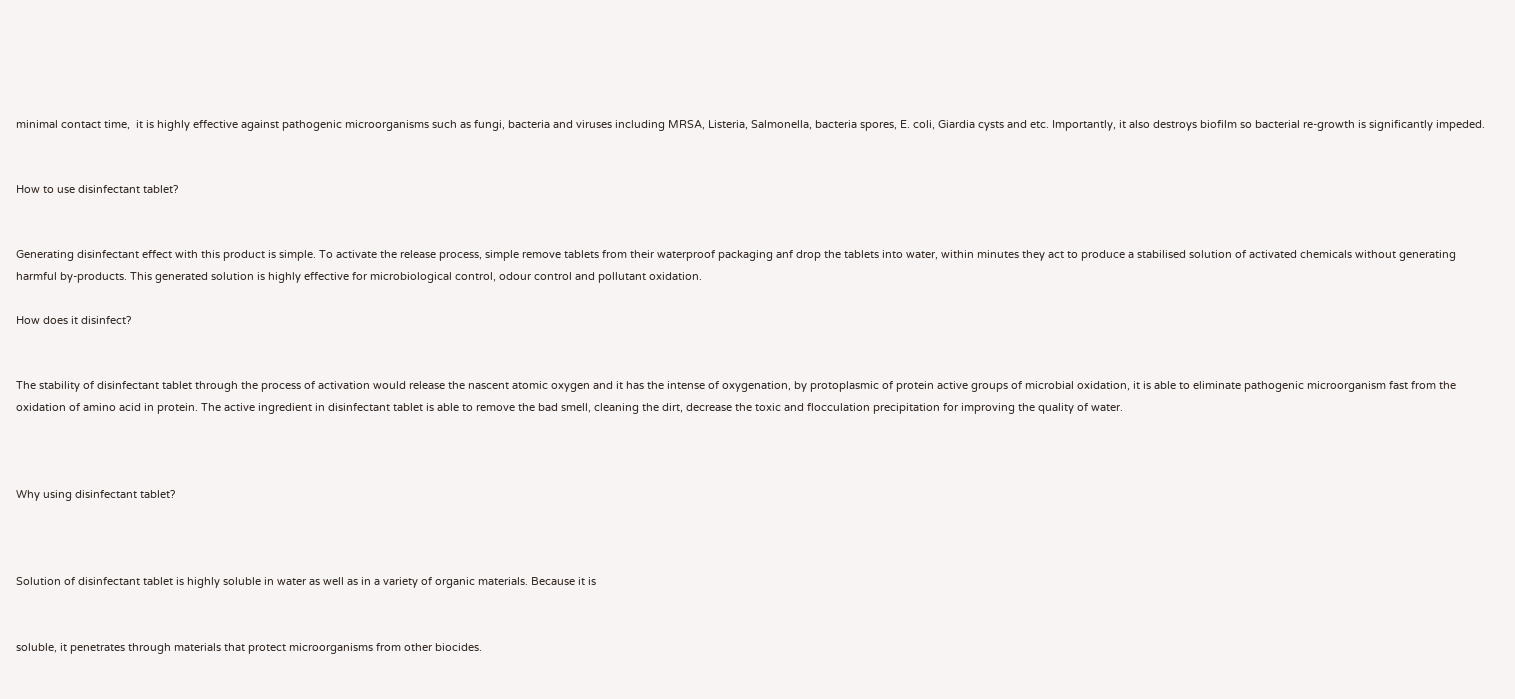minimal contact time,  it is highly effective against pathogenic microorganisms such as fungi, bacteria and viruses including MRSA, Listeria, Salmonella, bacteria spores, E. coli, Giardia cysts and etc. Importantly, it also destroys biofilm so bacterial re-growth is significantly impeded.


How to use disinfectant tablet?


Generating disinfectant effect with this product is simple. To activate the release process, simple remove tablets from their waterproof packaging anf drop the tablets into water, within minutes they act to produce a stabilised solution of activated chemicals without generating harmful by-products. This generated solution is highly effective for microbiological control, odour control and pollutant oxidation.

How does it disinfect?


The stability of disinfectant tablet through the process of activation would release the nascent atomic oxygen and it has the intense of oxygenation, by protoplasmic of protein active groups of microbial oxidation, it is able to eliminate pathogenic microorganism fast from the oxidation of amino acid in protein. The active ingredient in disinfectant tablet is able to remove the bad smell, cleaning the dirt, decrease the toxic and flocculation precipitation for improving the quality of water.



Why using disinfectant tablet?



Solution of disinfectant tablet is highly soluble in water as well as in a variety of organic materials. Because it is


soluble, it penetrates through materials that protect microorganisms from other biocides.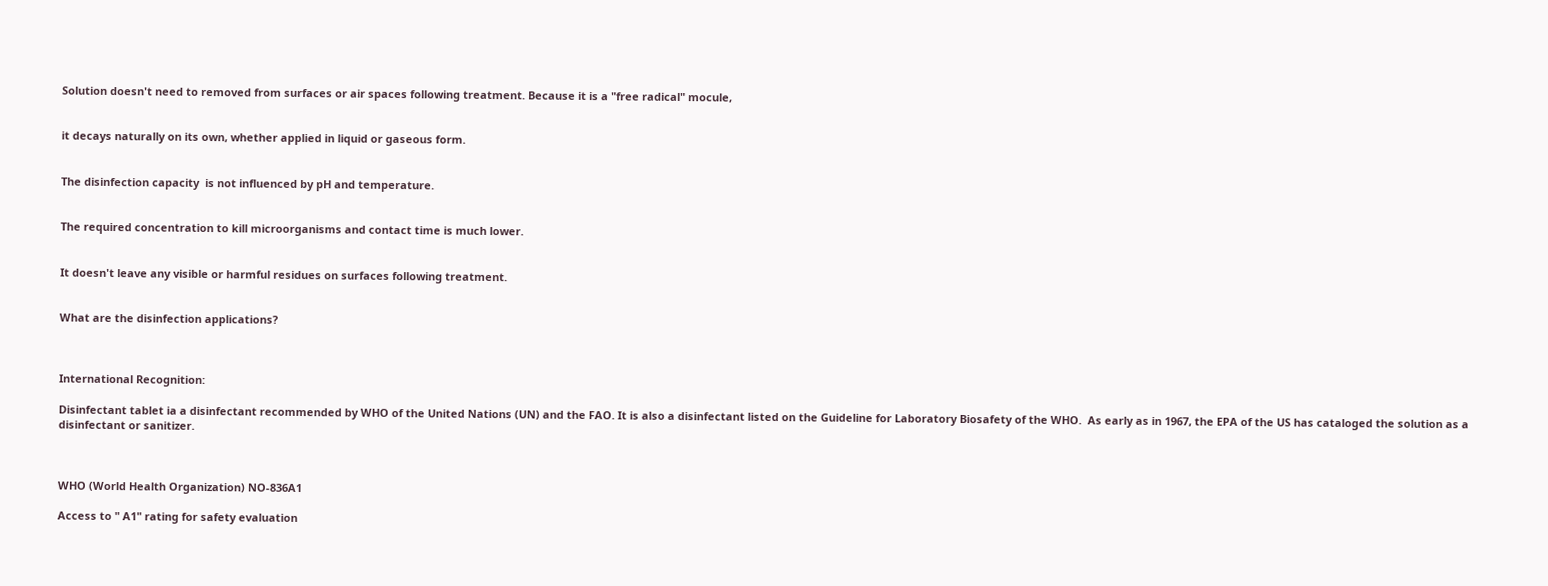Solution doesn't need to removed from surfaces or air spaces following treatment. Because it is a "free radical" mocule,


it decays naturally on its own, whether applied in liquid or gaseous form.


The disinfection capacity  is not influenced by pH and temperature.


The required concentration to kill microorganisms and contact time is much lower.


It doesn't leave any visible or harmful residues on surfaces following treatment.


What are the disinfection applications?



International Recognition:

Disinfectant tablet ia a disinfectant recommended by WHO of the United Nations (UN) and the FAO. It is also a disinfectant listed on the Guideline for Laboratory Biosafety of the WHO.  As early as in 1967, the EPA of the US has cataloged the solution as a disinfectant or sanitizer.



WHO (World Health Organization) NO-836A1

Access to " A1" rating for safety evaluation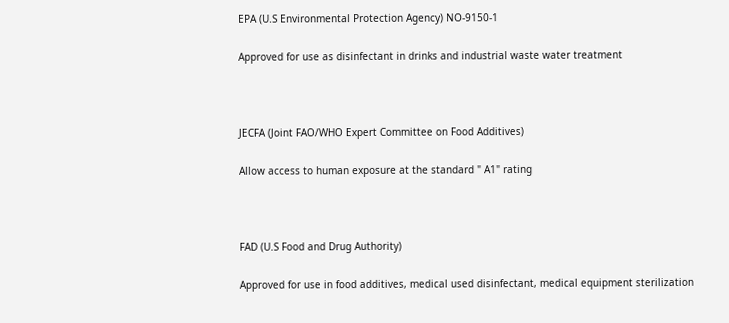EPA (U.S Environmental Protection Agency) NO-9150-1

Approved for use as disinfectant in drinks and industrial waste water treatment



JECFA (Joint FAO/WHO Expert Committee on Food Additives)

Allow access to human exposure at the standard " A1" rating



FAD (U.S Food and Drug Authority)

Approved for use in food additives, medical used disinfectant, medical equipment sterilization